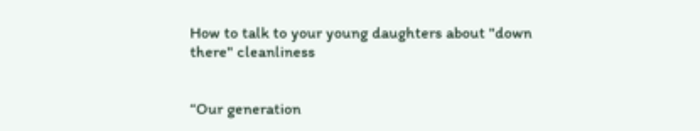How to talk to your young daughters about "down there" cleanliness


“Our generation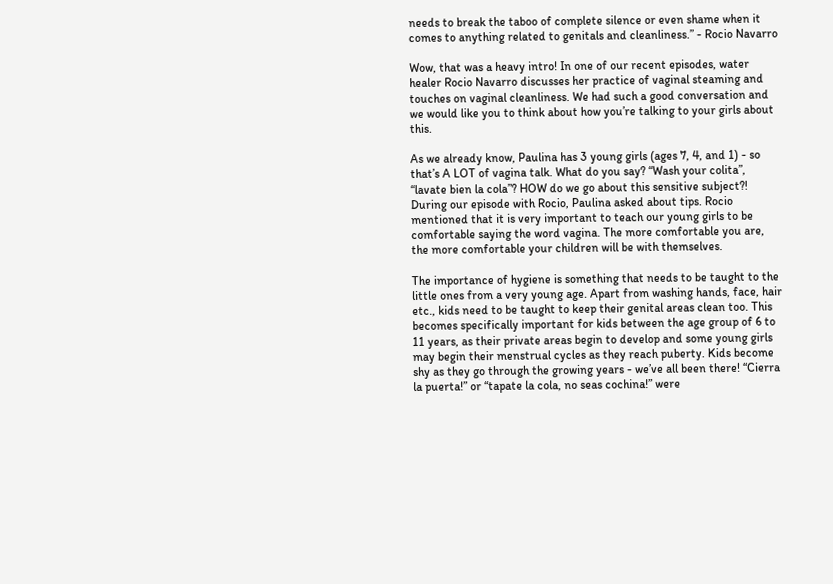needs to break the taboo of complete silence or even shame when it comes to anything related to genitals and cleanliness.” - Rocio Navarro

Wow, that was a heavy intro! In one of our recent episodes, water healer Rocio Navarro discusses her practice of vaginal steaming and touches on vaginal cleanliness. We had such a good conversation and we would like you to think about how you’re talking to your girls about this.

As we already know, Paulina has 3 young girls (ages 7, 4, and 1) - so that’s A LOT of vagina talk. What do you say? “Wash your colita”, “lavate bien la cola”? HOW do we go about this sensitive subject?! During our episode with Rocio, Paulina asked about tips. Rocio mentioned that it is very important to teach our young girls to be comfortable saying the word vagina. The more comfortable you are, the more comfortable your children will be with themselves.

The importance of hygiene is something that needs to be taught to the little ones from a very young age. Apart from washing hands, face, hair etc., kids need to be taught to keep their genital areas clean too. This becomes specifically important for kids between the age group of 6 to 11 years, as their private areas begin to develop and some young girls may begin their menstrual cycles as they reach puberty. Kids become shy as they go through the growing years - we’ve all been there! “Cierra la puerta!” or “tapate la cola, no seas cochina!” were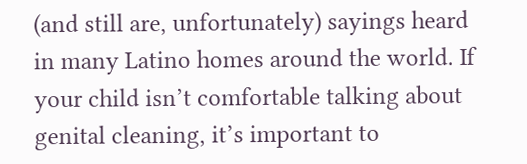(and still are, unfortunately) sayings heard in many Latino homes around the world. If your child isn’t comfortable talking about genital cleaning, it’s important to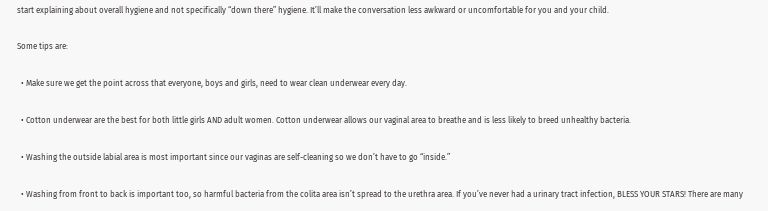start explaining about overall hygiene and not specifically “down there” hygiene. It’ll make the conversation less awkward or uncomfortable for you and your child.

Some tips are:

  • Make sure we get the point across that everyone, boys and girls, need to wear clean underwear every day.

  • Cotton underwear are the best for both little girls AND adult women. Cotton underwear allows our vaginal area to breathe and is less likely to breed unhealthy bacteria.

  • Washing the outside labial area is most important since our vaginas are self-cleaning so we don’t have to go “inside.”

  • Washing from front to back is important too, so harmful bacteria from the colita area isn’t spread to the urethra area. If you’ve never had a urinary tract infection, BLESS YOUR STARS! There are many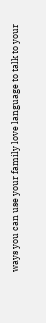ways you can use your family love language to talk to your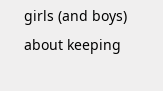girls (and boys) about keeping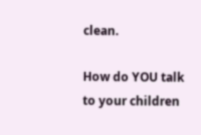clean.

How do YOU talk to your children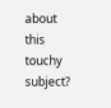about this touchy subject?